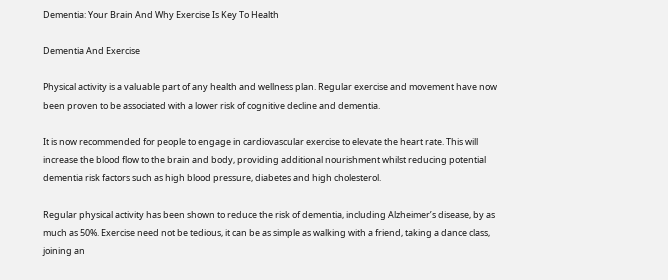Dementia: Your Brain And Why Exercise Is Key To Health

Dementia And Exercise

Physical activity is a valuable part of any health and wellness plan. Regular exercise and movement have now been proven to be associated with a lower risk of cognitive decline and dementia.

It is now recommended for people to engage in cardiovascular exercise to elevate the heart rate. This will increase the blood flow to the brain and body, providing additional nourishment whilst reducing potential dementia risk factors such as high blood pressure, diabetes and high cholesterol.

Regular physical activity has been shown to reduce the risk of dementia, including Alzheimer’s disease, by as much as 50%. Exercise need not be tedious, it can be as simple as walking with a friend, taking a dance class, joining an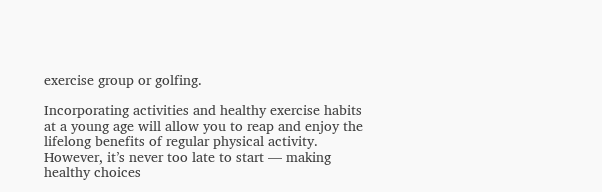exercise group or golfing.

Incorporating activities and healthy exercise habits at a young age will allow you to reap and enjoy the lifelong benefits of regular physical activity. However, it’s never too late to start — making healthy choices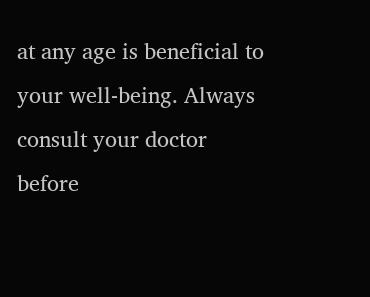at any age is beneficial to your well-being. Always consult your doctor before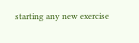starting any new exercise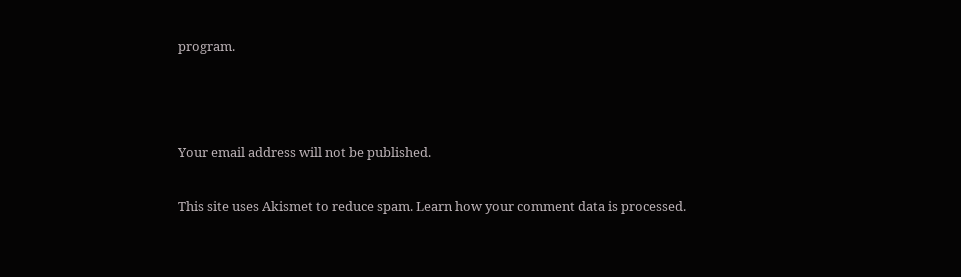program.



Your email address will not be published.

This site uses Akismet to reduce spam. Learn how your comment data is processed.